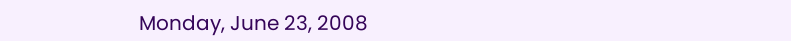Monday, June 23, 2008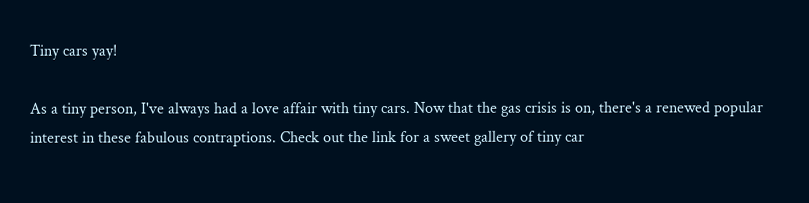Tiny cars yay!

As a tiny person, I've always had a love affair with tiny cars. Now that the gas crisis is on, there's a renewed popular interest in these fabulous contraptions. Check out the link for a sweet gallery of tiny car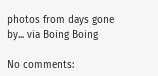photos from days gone by... via Boing Boing

No comments: